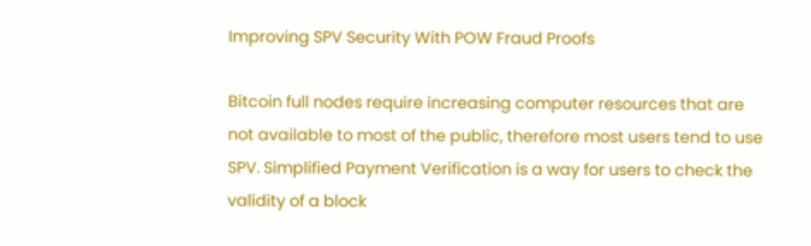Improving SPV Security With POW Fraud Proofs

Bitcoin full nodes require increasing computer resources that are not available to most of the public, therefore most users tend to use SPV. Simplified Payment Verification is a way for users to check the validity of a block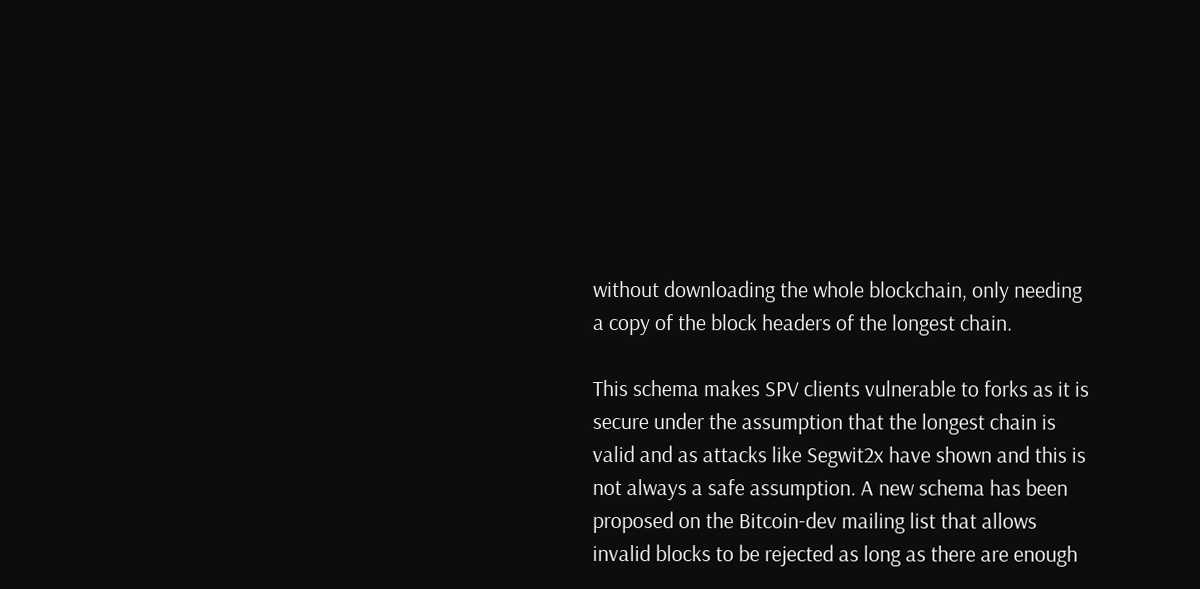without downloading the whole blockchain, only needing a copy of the block headers of the longest chain.

This schema makes SPV clients vulnerable to forks as it is secure under the assumption that the longest chain is valid and as attacks like Segwit2x have shown and this is not always a safe assumption. A new schema has been proposed on the Bitcoin-dev mailing list that allows invalid blocks to be rejected as long as there are enough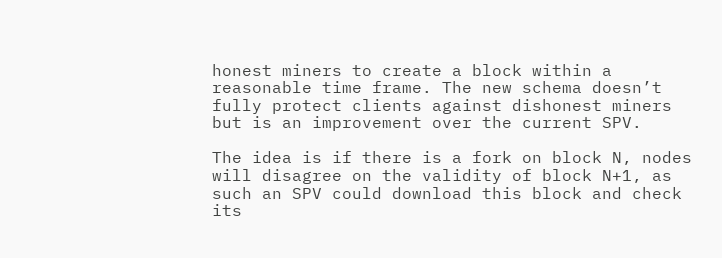honest miners to create a block within a reasonable time frame. The new schema doesn’t fully protect clients against dishonest miners but is an improvement over the current SPV.

The idea is if there is a fork on block N, nodes will disagree on the validity of block N+1, as such an SPV could download this block and check its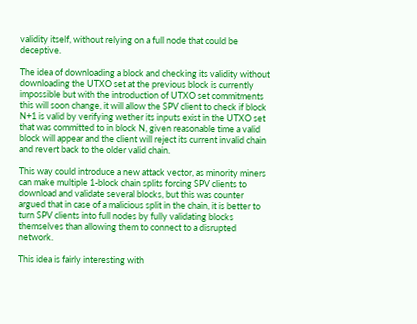validity itself, without relying on a full node that could be deceptive.

The idea of downloading a block and checking its validity without downloading the UTXO set at the previous block is currently impossible but with the introduction of UTXO set commitments this will soon change, it will allow the SPV client to check if block N+1 is valid by verifying wether its inputs exist in the UTXO set that was committed to in block N, given reasonable time a valid block will appear and the client will reject its current invalid chain and revert back to the older valid chain.

This way could introduce a new attack vector, as minority miners can make multiple 1-block chain splits forcing SPV clients to download and validate several blocks, but this was counter argued that in case of a malicious split in the chain, it is better to turn SPV clients into full nodes by fully validating blocks themselves than allowing them to connect to a disrupted network.

This idea is fairly interesting with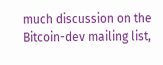much discussion on the Bitcoin-dev mailing list,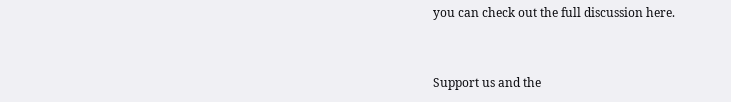you can check out the full discussion here.


Support us and the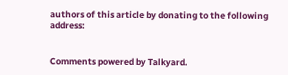authors of this article by donating to the following address:


Comments powered by Talkyard.